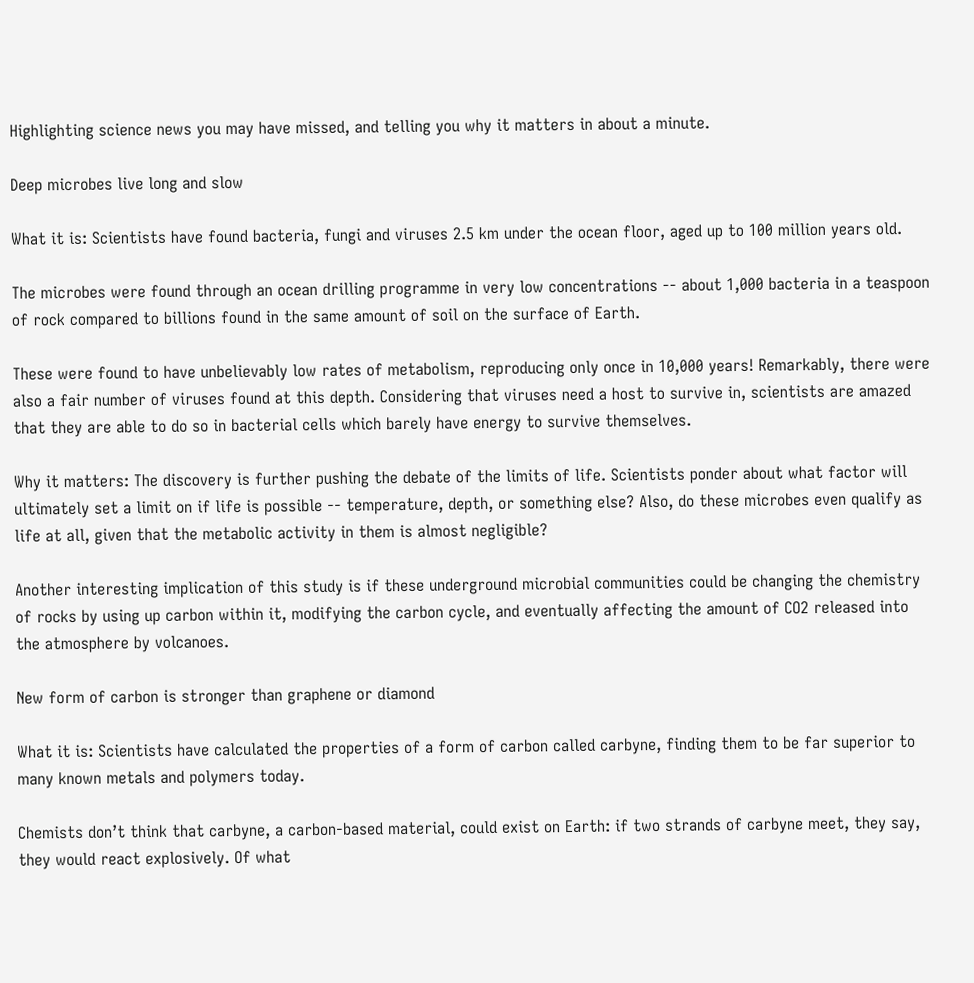Highlighting science news you may have missed, and telling you why it matters in about a minute.

Deep microbes live long and slow

What it is: Scientists have found bacteria, fungi and viruses 2.5 km under the ocean floor, aged up to 100 million years old.

The microbes were found through an ocean drilling programme in very low concentrations -- about 1,000 bacteria in a teaspoon of rock compared to billions found in the same amount of soil on the surface of Earth.

These were found to have unbelievably low rates of metabolism, reproducing only once in 10,000 years! Remarkably, there were also a fair number of viruses found at this depth. Considering that viruses need a host to survive in, scientists are amazed that they are able to do so in bacterial cells which barely have energy to survive themselves.

Why it matters: The discovery is further pushing the debate of the limits of life. Scientists ponder about what factor will ultimately set a limit on if life is possible -- temperature, depth, or something else? Also, do these microbes even qualify as life at all, given that the metabolic activity in them is almost negligible?

Another interesting implication of this study is if these underground microbial communities could be changing the chemistry of rocks by using up carbon within it, modifying the carbon cycle, and eventually affecting the amount of CO2 released into the atmosphere by volcanoes.

New form of carbon is stronger than graphene or diamond

What it is: Scientists have calculated the properties of a form of carbon called carbyne, finding them to be far superior to many known metals and polymers today.

Chemists don’t think that carbyne, a carbon-based material, could exist on Earth: if two strands of carbyne meet, they say, they would react explosively. Of what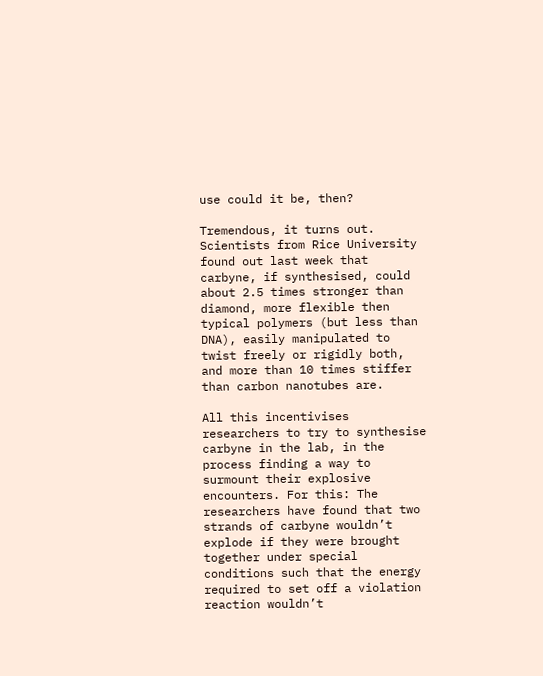use could it be, then?

Tremendous, it turns out. Scientists from Rice University found out last week that carbyne, if synthesised, could about 2.5 times stronger than diamond, more flexible then typical polymers (but less than DNA), easily manipulated to twist freely or rigidly both, and more than 10 times stiffer than carbon nanotubes are.

All this incentivises researchers to try to synthesise carbyne in the lab, in the process finding a way to surmount their explosive encounters. For this: The researchers have found that two strands of carbyne wouldn’t explode if they were brought together under special conditions such that the energy required to set off a violation reaction wouldn’t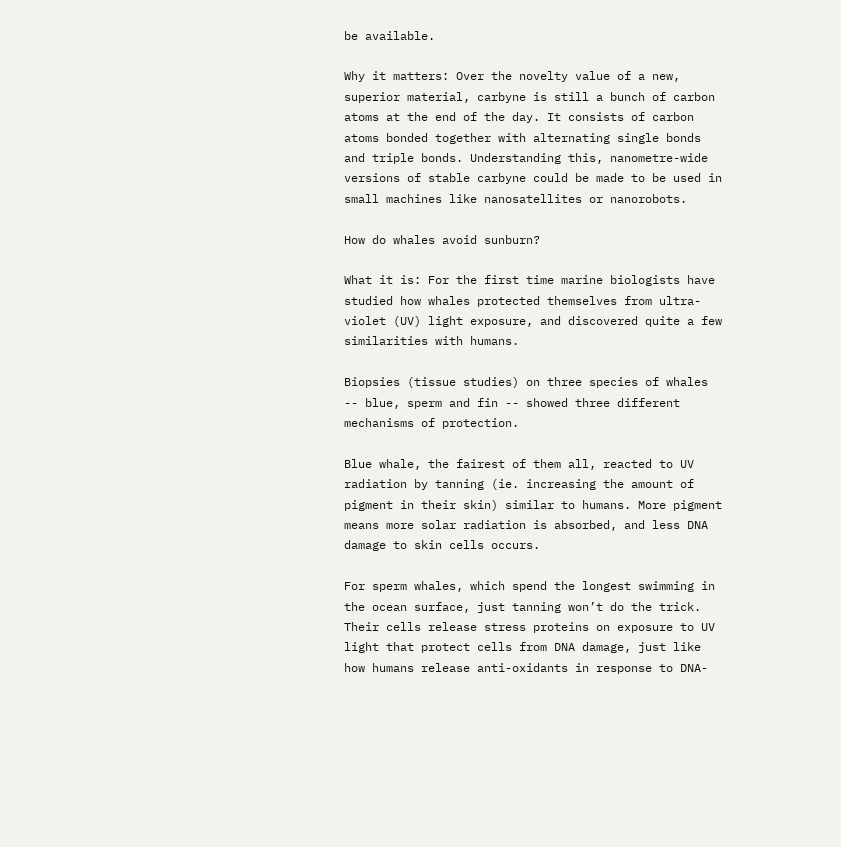be available.

Why it matters: Over the novelty value of a new, superior material, carbyne is still a bunch of carbon atoms at the end of the day. It consists of carbon atoms bonded together with alternating single bonds and triple bonds. Understanding this, nanometre-wide versions of stable carbyne could be made to be used in small machines like nanosatellites or nanorobots.

How do whales avoid sunburn?

What it is: For the first time marine biologists have studied how whales protected themselves from ultra-violet (UV) light exposure, and discovered quite a few similarities with humans.

Biopsies (tissue studies) on three species of whales -- blue, sperm and fin -- showed three different mechanisms of protection.

Blue whale, the fairest of them all, reacted to UV radiation by tanning (ie. increasing the amount of pigment in their skin) similar to humans. More pigment means more solar radiation is absorbed, and less DNA damage to skin cells occurs.

For sperm whales, which spend the longest swimming in the ocean surface, just tanning won’t do the trick. Their cells release stress proteins on exposure to UV light that protect cells from DNA damage, just like how humans release anti-oxidants in response to DNA-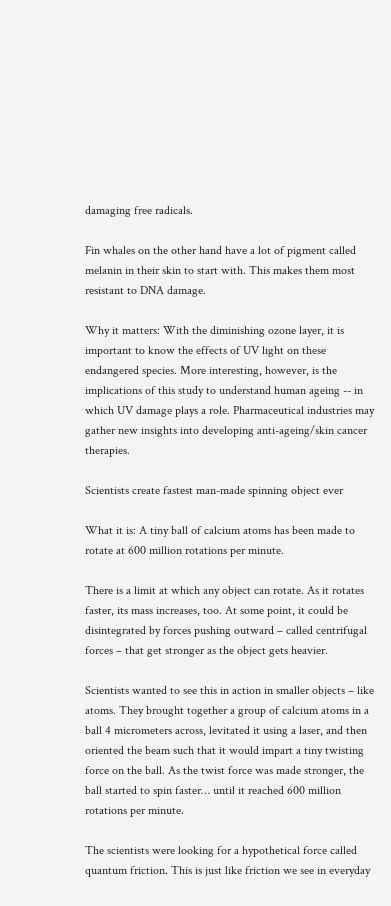damaging free radicals.

Fin whales on the other hand have a lot of pigment called melanin in their skin to start with. This makes them most resistant to DNA damage.

Why it matters: With the diminishing ozone layer, it is important to know the effects of UV light on these endangered species. More interesting, however, is the implications of this study to understand human ageing -- in which UV damage plays a role. Pharmaceutical industries may gather new insights into developing anti-ageing/skin cancer therapies.

Scientists create fastest man-made spinning object ever

What it is: A tiny ball of calcium atoms has been made to rotate at 600 million rotations per minute.

There is a limit at which any object can rotate. As it rotates faster, its mass increases, too. At some point, it could be disintegrated by forces pushing outward – called centrifugal forces – that get stronger as the object gets heavier.

Scientists wanted to see this in action in smaller objects – like atoms. They brought together a group of calcium atoms in a ball 4 micrometers across, levitated it using a laser, and then oriented the beam such that it would impart a tiny twisting force on the ball. As the twist force was made stronger, the ball started to spin faster… until it reached 600 million rotations per minute.

The scientists were looking for a hypothetical force called quantum friction. This is just like friction we see in everyday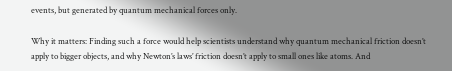events, but generated by quantum mechanical forces only.

Why it matters: Finding such a force would help scientists understand why quantum mechanical friction doesn’t apply to bigger objects, and why Newton’s laws’ friction doesn’t apply to small ones like atoms. And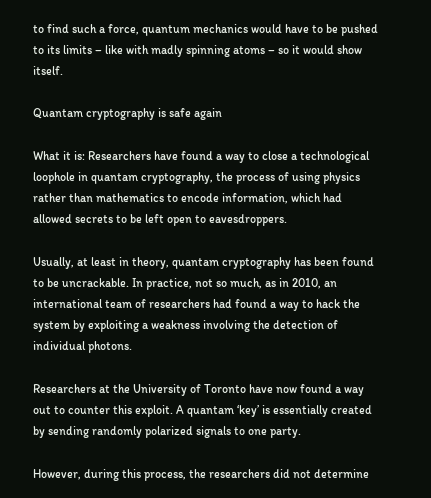to find such a force, quantum mechanics would have to be pushed to its limits – like with madly spinning atoms – so it would show itself.

Quantam cryptography is safe again

What it is: Researchers have found a way to close a technological loophole in quantam cryptography, the process of using physics rather than mathematics to encode information, which had allowed secrets to be left open to eavesdroppers.

Usually, at least in theory, quantam cryptography has been found to be uncrackable. In practice, not so much, as in 2010, an international team of researchers had found a way to hack the system by exploiting a weakness involving the detection of individual photons.

Researchers at the University of Toronto have now found a way out to counter this exploit. A quantam ‘key’ is essentially created by sending randomly polarized signals to one party.

However, during this process, the researchers did not determine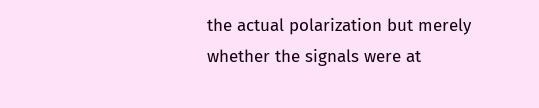the actual polarization but merely whether the signals were at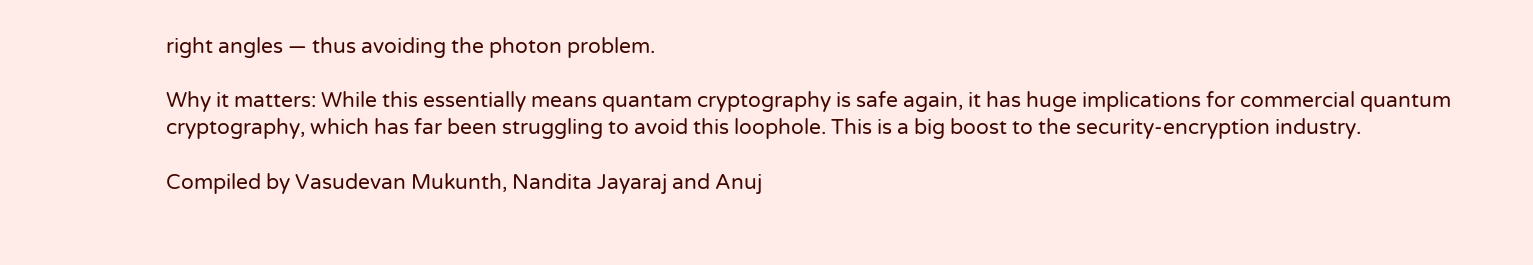right angles — thus avoiding the photon problem.

Why it matters: While this essentially means quantam cryptography is safe again, it has huge implications for commercial quantum cryptography, which has far been struggling to avoid this loophole. This is a big boost to the security-encryption industry.

Compiled by Vasudevan Mukunth, Nandita Jayaraj and Anuj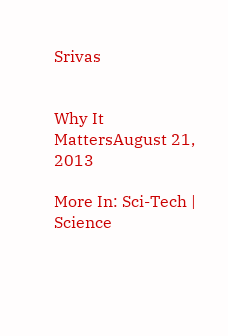Srivas


Why It MattersAugust 21, 2013

More In: Sci-Tech | Science